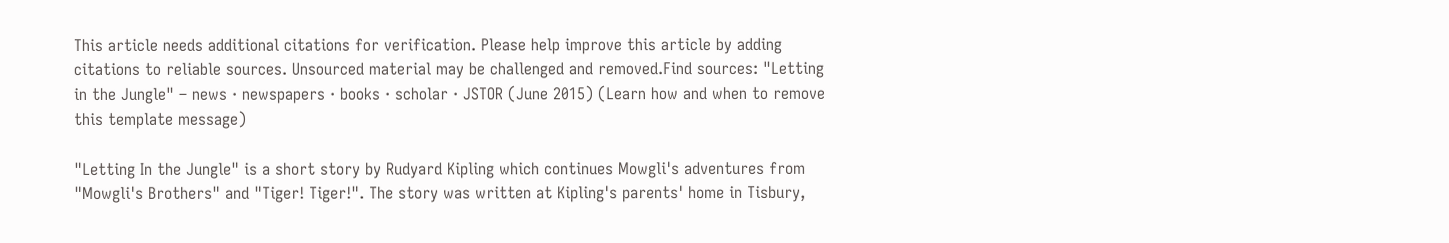This article needs additional citations for verification. Please help improve this article by adding citations to reliable sources. Unsourced material may be challenged and removed.Find sources: "Letting in the Jungle" – news · newspapers · books · scholar · JSTOR (June 2015) (Learn how and when to remove this template message)

"Letting In the Jungle" is a short story by Rudyard Kipling which continues Mowgli's adventures from "Mowgli's Brothers" and "Tiger! Tiger!". The story was written at Kipling's parents' home in Tisbury,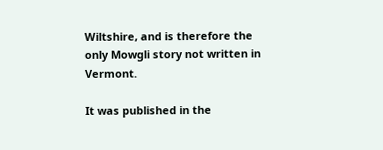Wiltshire, and is therefore the only Mowgli story not written in Vermont.

It was published in the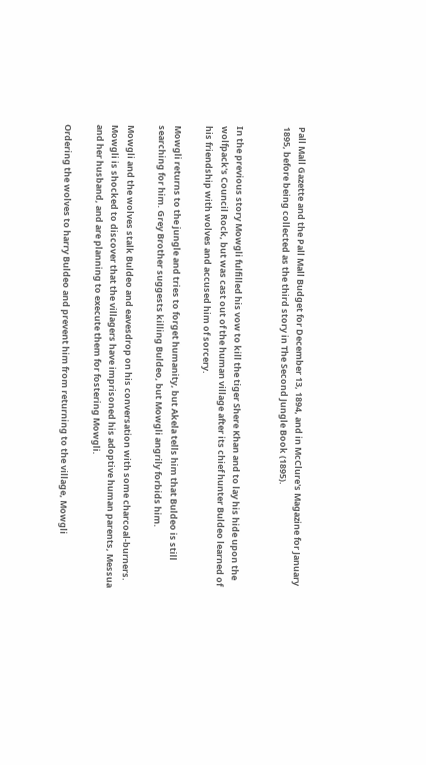Pall Mall Gazette and the Pall Mall Budget for December 13, 1894, and in McClure's Magazine for January 1895, before being collected as the third story in The Second Jungle Book (1895).


In the previous story Mowgli fulfilled his vow to kill the tiger Shere Khan and to lay his hide upon the wolfpack's Council Rock, but was cast out of the human village after its chief hunter Buldeo learned of his friendship with wolves and accused him of sorcery.

Mowgli returns to the jungle and tries to forget humanity, but Akela tells him that Buldeo is still searching for him. Grey Brother suggests killing Buldeo, but Mowgli angrily forbids him.

Mowgli and the wolves stalk Buldeo and eavesdrop on his conversation with some charcoal-burners. Mowgli is shocked to discover that the villagers have imprisoned his adoptive human parents, Messua and her husband, and are planning to execute them for fostering Mowgli.

Ordering the wolves to harry Buldeo and prevent him from returning to the village, Mowgli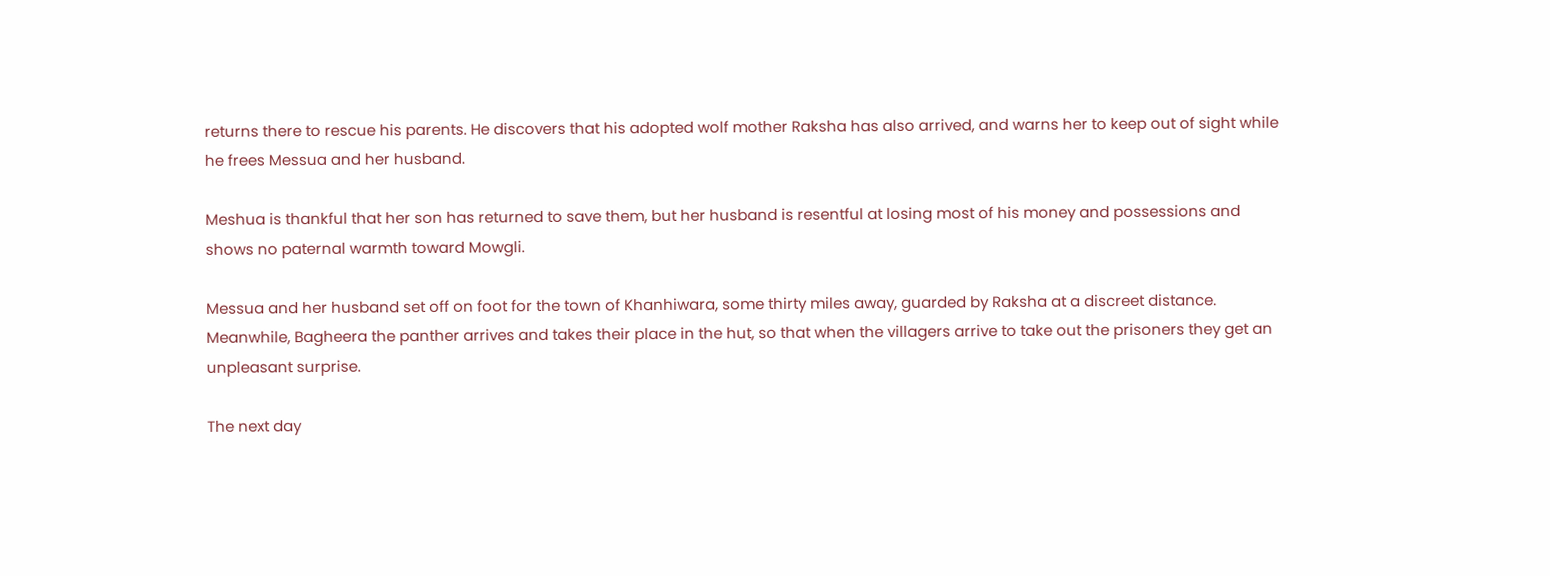returns there to rescue his parents. He discovers that his adopted wolf mother Raksha has also arrived, and warns her to keep out of sight while he frees Messua and her husband.

Meshua is thankful that her son has returned to save them, but her husband is resentful at losing most of his money and possessions and shows no paternal warmth toward Mowgli.

Messua and her husband set off on foot for the town of Khanhiwara, some thirty miles away, guarded by Raksha at a discreet distance. Meanwhile, Bagheera the panther arrives and takes their place in the hut, so that when the villagers arrive to take out the prisoners they get an unpleasant surprise.

The next day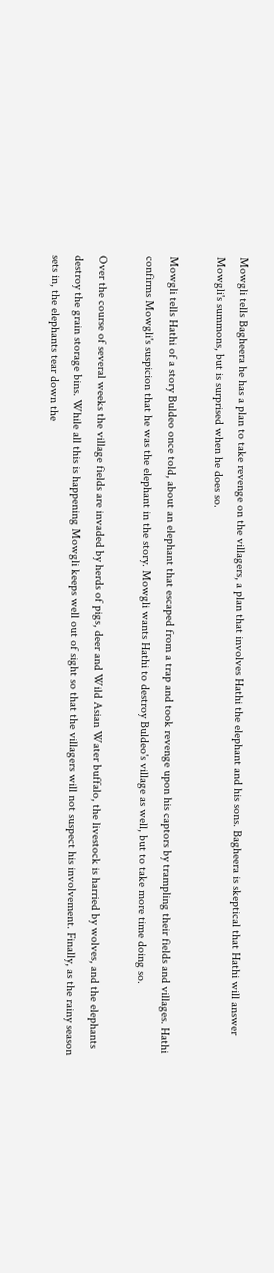Mowgli tells Bagheera he has a plan to take revenge on the villagers, a plan that involves Hathi the elephant and his sons. Bagheera is skeptical that Hathi will answer Mowgli's summons, but is surprised when he does so.

Mowgli tells Hathi of a story Buldeo once told, about an elephant that escaped from a trap and took revenge upon his captors by trampling their fields and villages. Hathi confirms Mowgli's suspicion that he was the elephant in the story. Mowgli wants Hathi to destroy Buldeo's village as well, but to take more time doing so.

Over the course of several weeks the village fields are invaded by herds of pigs, deer and Wild Asian Water buffalo, the livestock is harried by wolves, and the elephants destroy the grain storage bins. While all this is happening Mowgli keeps well out of sight so that the villagers will not suspect his involvement. Finally, as the rainy season sets in, the elephants tear down the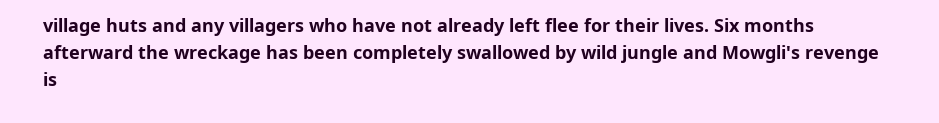village huts and any villagers who have not already left flee for their lives. Six months afterward the wreckage has been completely swallowed by wild jungle and Mowgli's revenge is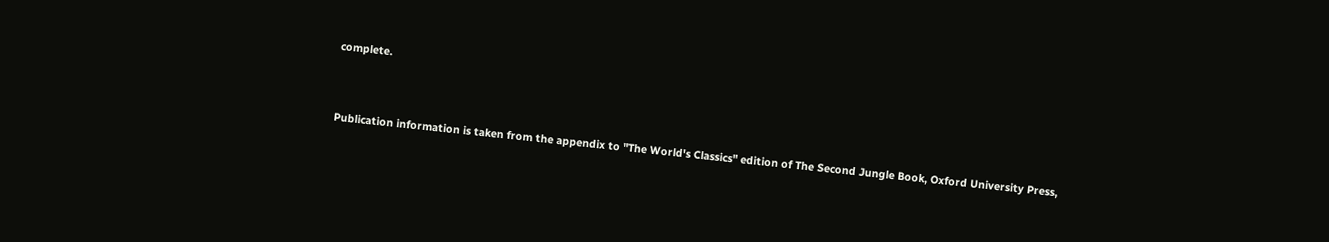complete.


Publication information is taken from the appendix to "The World's Classics" edition of The Second Jungle Book, Oxford University Press,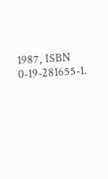1987, ISBN 0-19-281655-1.